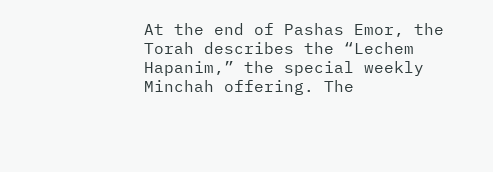At the end of Pashas Emor, the Torah describes the “Lechem Hapanim,” the special weekly Minchah offering. The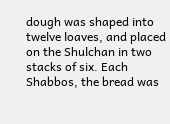dough was shaped into twelve loaves, and placed on the Shulchan in two stacks of six. Each Shabbos, the bread was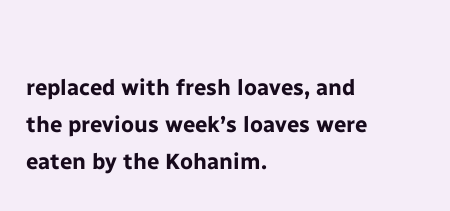replaced with fresh loaves, and the previous week’s loaves were eaten by the Kohanim.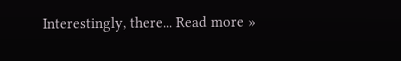Interestingly, there... Read more »